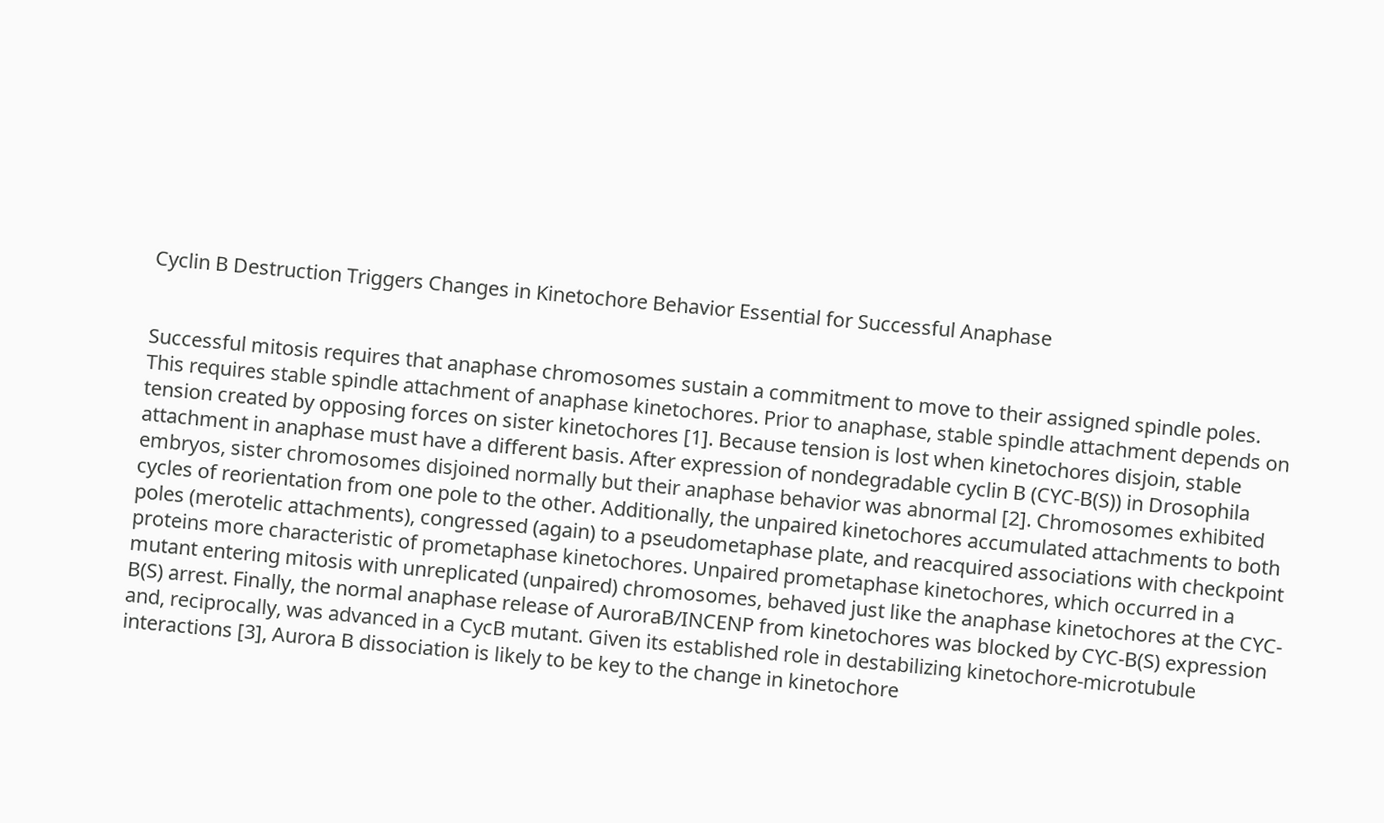Cyclin B Destruction Triggers Changes in Kinetochore Behavior Essential for Successful Anaphase


Successful mitosis requires that anaphase chromosomes sustain a commitment to move to their assigned spindle poles. This requires stable spindle attachment of anaphase kinetochores. Prior to anaphase, stable spindle attachment depends on tension created by opposing forces on sister kinetochores [1]. Because tension is lost when kinetochores disjoin, stable attachment in anaphase must have a different basis. After expression of nondegradable cyclin B (CYC-B(S)) in Drosophila embryos, sister chromosomes disjoined normally but their anaphase behavior was abnormal [2]. Chromosomes exhibited cycles of reorientation from one pole to the other. Additionally, the unpaired kinetochores accumulated attachments to both poles (merotelic attachments), congressed (again) to a pseudometaphase plate, and reacquired associations with checkpoint proteins more characteristic of prometaphase kinetochores. Unpaired prometaphase kinetochores, which occurred in a mutant entering mitosis with unreplicated (unpaired) chromosomes, behaved just like the anaphase kinetochores at the CYC-B(S) arrest. Finally, the normal anaphase release of AuroraB/INCENP from kinetochores was blocked by CYC-B(S) expression and, reciprocally, was advanced in a CycB mutant. Given its established role in destabilizing kinetochore-microtubule interactions [3], Aurora B dissociation is likely to be key to the change in kinetochore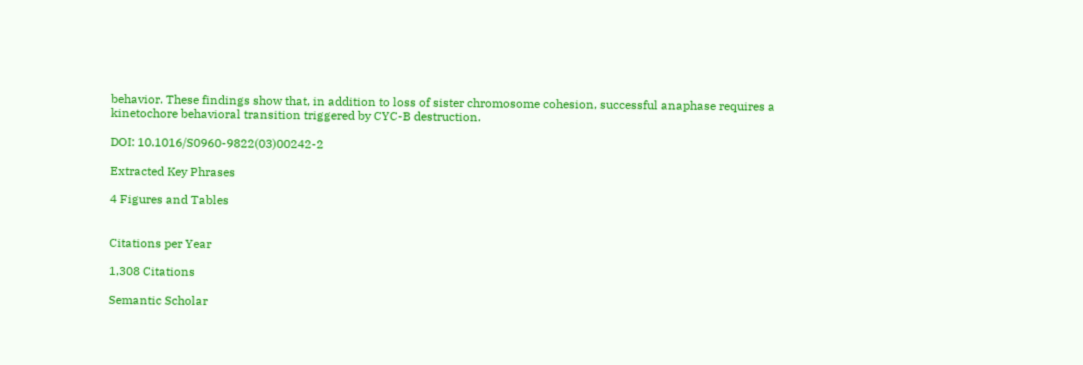behavior. These findings show that, in addition to loss of sister chromosome cohesion, successful anaphase requires a kinetochore behavioral transition triggered by CYC-B destruction.

DOI: 10.1016/S0960-9822(03)00242-2

Extracted Key Phrases

4 Figures and Tables


Citations per Year

1,308 Citations

Semantic Scholar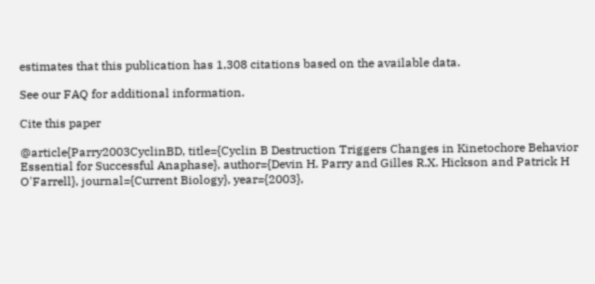estimates that this publication has 1,308 citations based on the available data.

See our FAQ for additional information.

Cite this paper

@article{Parry2003CyclinBD, title={Cyclin B Destruction Triggers Changes in Kinetochore Behavior Essential for Successful Anaphase}, author={Devin H. Parry and Gilles R.X. Hickson and Patrick H O'Farrell}, journal={Current Biology}, year={2003},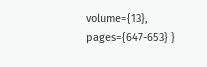volume={13}, pages={647-653} }